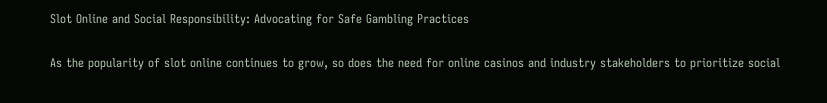Slot Online and Social Responsibility: Advocating for Safe Gambling Practices

As the popularity of slot online continues to grow, so does the need for online casinos and industry stakeholders to prioritize social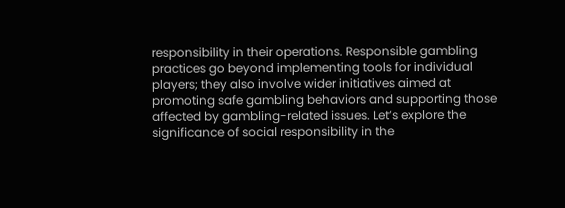responsibility in their operations. Responsible gambling practices go beyond implementing tools for individual players; they also involve wider initiatives aimed at promoting safe gambling behaviors and supporting those affected by gambling-related issues. Let’s explore the significance of social responsibility in the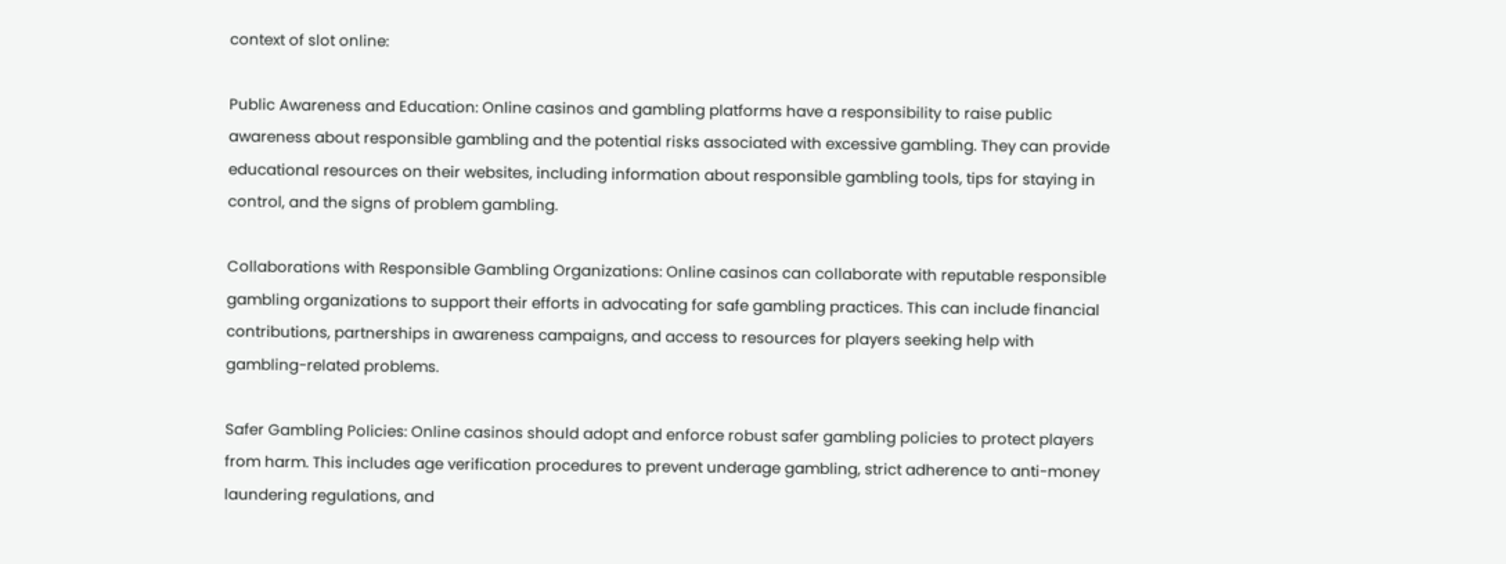context of slot online:

Public Awareness and Education: Online casinos and gambling platforms have a responsibility to raise public awareness about responsible gambling and the potential risks associated with excessive gambling. They can provide educational resources on their websites, including information about responsible gambling tools, tips for staying in control, and the signs of problem gambling.

Collaborations with Responsible Gambling Organizations: Online casinos can collaborate with reputable responsible gambling organizations to support their efforts in advocating for safe gambling practices. This can include financial contributions, partnerships in awareness campaigns, and access to resources for players seeking help with gambling-related problems.

Safer Gambling Policies: Online casinos should adopt and enforce robust safer gambling policies to protect players from harm. This includes age verification procedures to prevent underage gambling, strict adherence to anti-money laundering regulations, and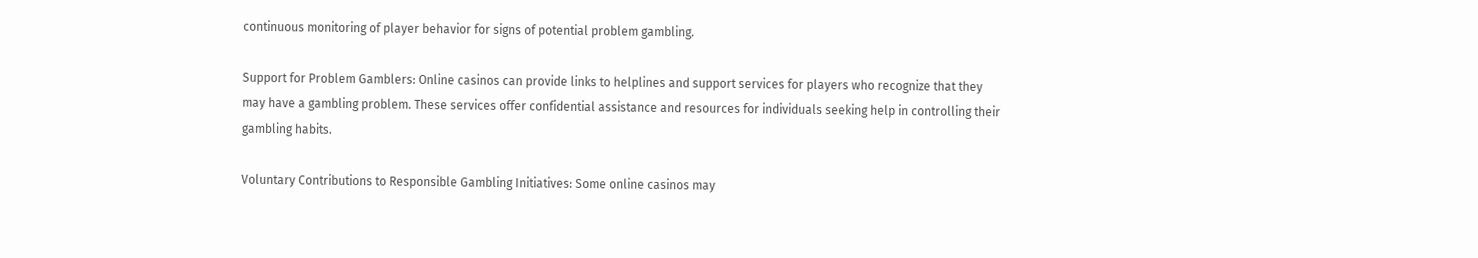continuous monitoring of player behavior for signs of potential problem gambling.

Support for Problem Gamblers: Online casinos can provide links to helplines and support services for players who recognize that they may have a gambling problem. These services offer confidential assistance and resources for individuals seeking help in controlling their gambling habits.

Voluntary Contributions to Responsible Gambling Initiatives: Some online casinos may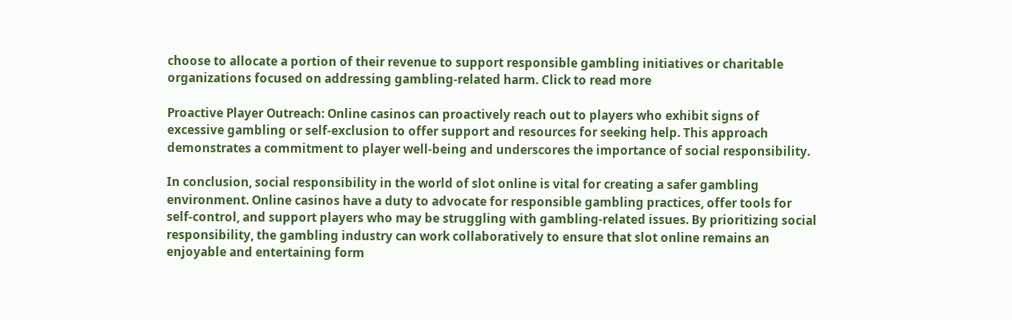choose to allocate a portion of their revenue to support responsible gambling initiatives or charitable organizations focused on addressing gambling-related harm. Click to read more

Proactive Player Outreach: Online casinos can proactively reach out to players who exhibit signs of excessive gambling or self-exclusion to offer support and resources for seeking help. This approach demonstrates a commitment to player well-being and underscores the importance of social responsibility.

In conclusion, social responsibility in the world of slot online is vital for creating a safer gambling environment. Online casinos have a duty to advocate for responsible gambling practices, offer tools for self-control, and support players who may be struggling with gambling-related issues. By prioritizing social responsibility, the gambling industry can work collaboratively to ensure that slot online remains an enjoyable and entertaining form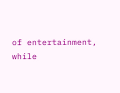of entertainment, while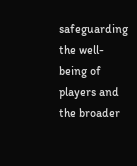safeguarding the well-being of players and the broader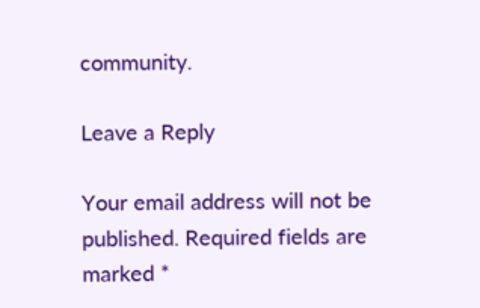community.

Leave a Reply

Your email address will not be published. Required fields are marked *